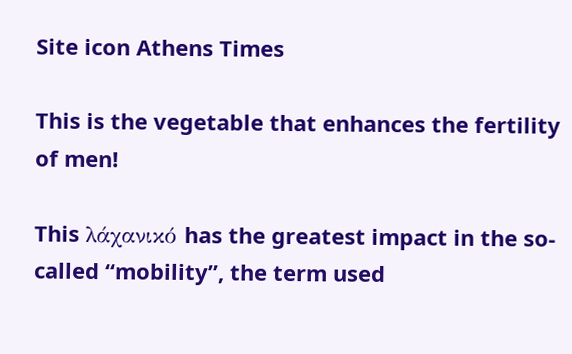Site icon Athens Times

This is the vegetable that enhances the fertility of men!

This λάχανικό has the greatest impact in the so-called “mobility”, the term used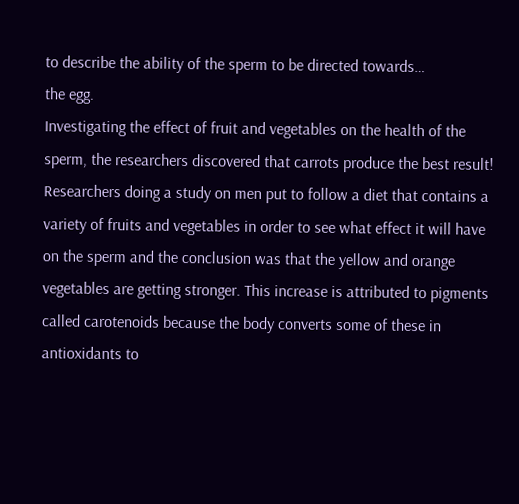to describe the ability of the sperm to be directed towards…
the egg.
Investigating the effect of fruit and vegetables on the health of the sperm, the researchers discovered that carrots produce the best result!
Researchers doing a study on men put to follow a diet that contains a variety of fruits and vegetables in order to see what effect it will have on the sperm and the conclusion was that the yellow and orange vegetables are getting stronger. This increase is attributed to pigments called carotenoids because the body converts some of these in antioxidants to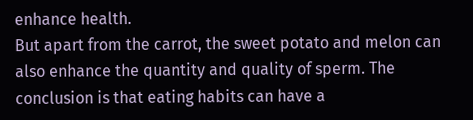enhance health.
But apart from the carrot, the sweet potato and melon can also enhance the quantity and quality of sperm. The conclusion is that eating habits can have a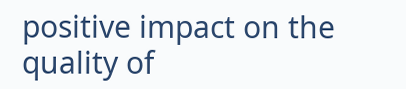positive impact on the quality of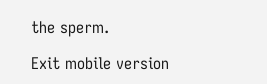the sperm.

Exit mobile version